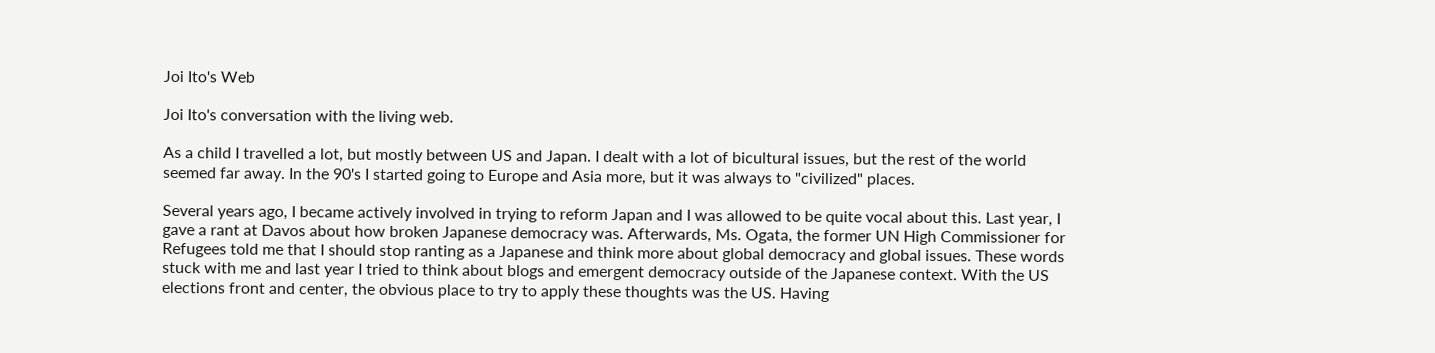Joi Ito's Web

Joi Ito's conversation with the living web.

As a child I travelled a lot, but mostly between US and Japan. I dealt with a lot of bicultural issues, but the rest of the world seemed far away. In the 90's I started going to Europe and Asia more, but it was always to "civilized" places.

Several years ago, I became actively involved in trying to reform Japan and I was allowed to be quite vocal about this. Last year, I gave a rant at Davos about how broken Japanese democracy was. Afterwards, Ms. Ogata, the former UN High Commissioner for Refugees told me that I should stop ranting as a Japanese and think more about global democracy and global issues. These words stuck with me and last year I tried to think about blogs and emergent democracy outside of the Japanese context. With the US elections front and center, the obvious place to try to apply these thoughts was the US. Having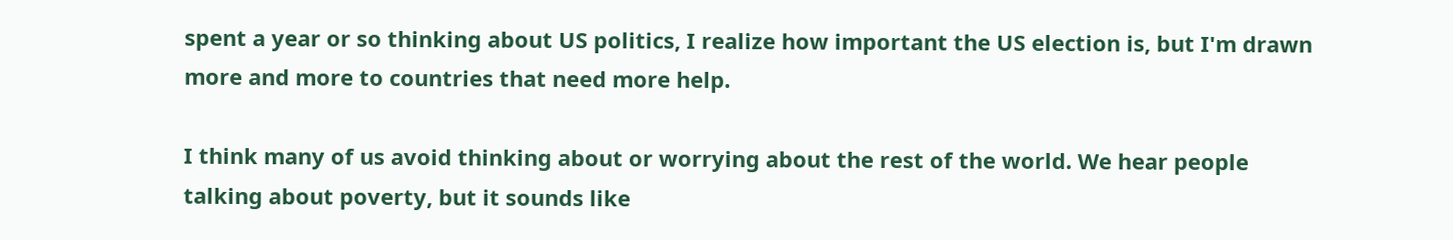spent a year or so thinking about US politics, I realize how important the US election is, but I'm drawn more and more to countries that need more help.

I think many of us avoid thinking about or worrying about the rest of the world. We hear people talking about poverty, but it sounds like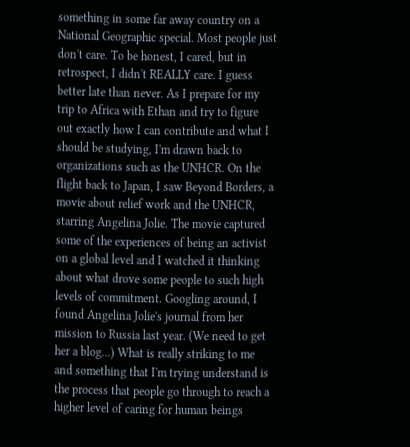something in some far away country on a National Geographic special. Most people just don't care. To be honest, I cared, but in retrospect, I didn't REALLY care. I guess better late than never. As I prepare for my trip to Africa with Ethan and try to figure out exactly how I can contribute and what I should be studying, I'm drawn back to organizations such as the UNHCR. On the flight back to Japan, I saw Beyond Borders, a movie about relief work and the UNHCR, starring Angelina Jolie. The movie captured some of the experiences of being an activist on a global level and I watched it thinking about what drove some people to such high levels of commitment. Googling around, I found Angelina Jolie's journal from her mission to Russia last year. (We need to get her a blog...) What is really striking to me and something that I'm trying understand is the process that people go through to reach a higher level of caring for human beings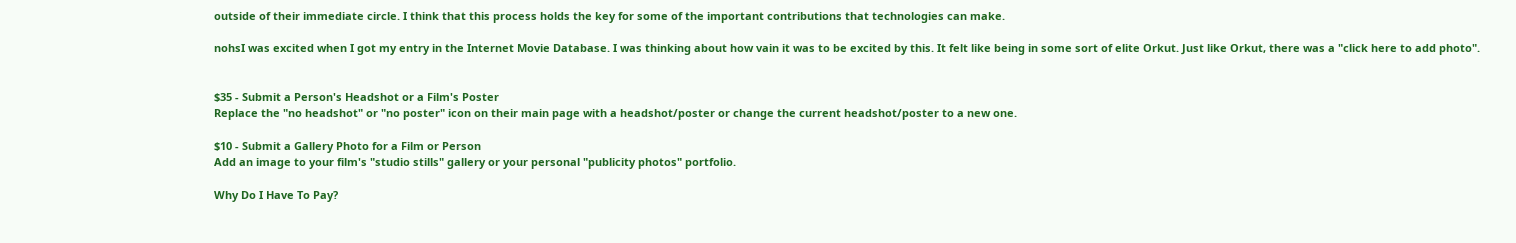outside of their immediate circle. I think that this process holds the key for some of the important contributions that technologies can make.

nohsI was excited when I got my entry in the Internet Movie Database. I was thinking about how vain it was to be excited by this. It felt like being in some sort of elite Orkut. Just like Orkut, there was a "click here to add photo".


$35 - Submit a Person's Headshot or a Film's Poster
Replace the "no headshot" or "no poster" icon on their main page with a headshot/poster or change the current headshot/poster to a new one.

$10 - Submit a Gallery Photo for a Film or Person
Add an image to your film's "studio stills" gallery or your personal "publicity photos" portfolio.

Why Do I Have To Pay?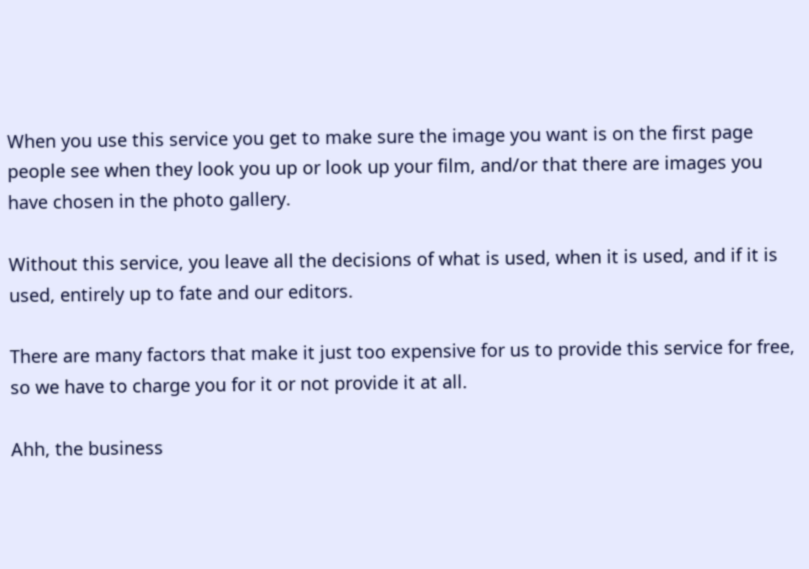When you use this service you get to make sure the image you want is on the first page people see when they look you up or look up your film, and/or that there are images you have chosen in the photo gallery.

Without this service, you leave all the decisions of what is used, when it is used, and if it is used, entirely up to fate and our editors.

There are many factors that make it just too expensive for us to provide this service for free, so we have to charge you for it or not provide it at all.

Ahh, the business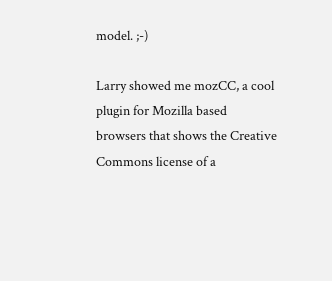model. ;-)

Larry showed me mozCC, a cool plugin for Mozilla based browsers that shows the Creative Commons license of a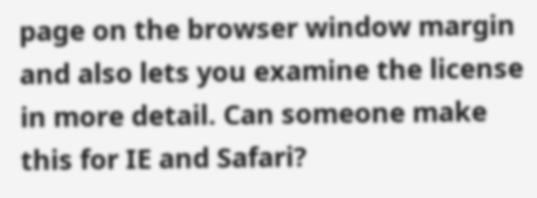page on the browser window margin and also lets you examine the license in more detail. Can someone make this for IE and Safari?